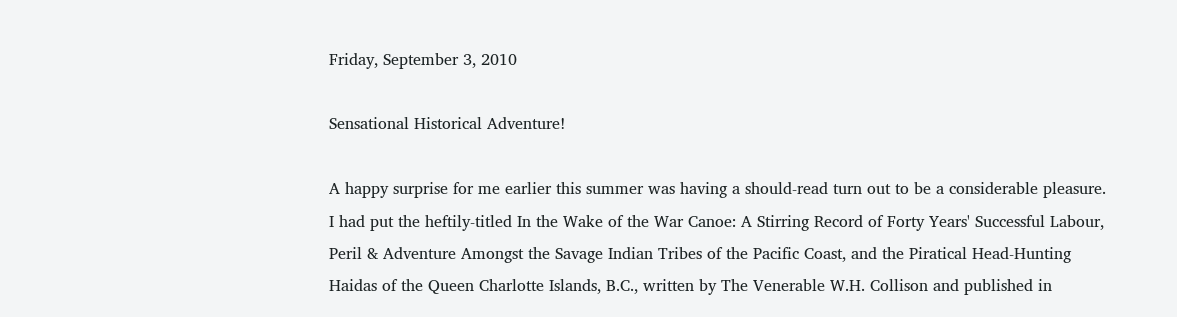Friday, September 3, 2010

Sensational Historical Adventure!

A happy surprise for me earlier this summer was having a should-read turn out to be a considerable pleasure. I had put the heftily-titled In the Wake of the War Canoe: A Stirring Record of Forty Years' Successful Labour, Peril & Adventure Amongst the Savage Indian Tribes of the Pacific Coast, and the Piratical Head-Hunting Haidas of the Queen Charlotte Islands, B.C., written by The Venerable W.H. Collison and published in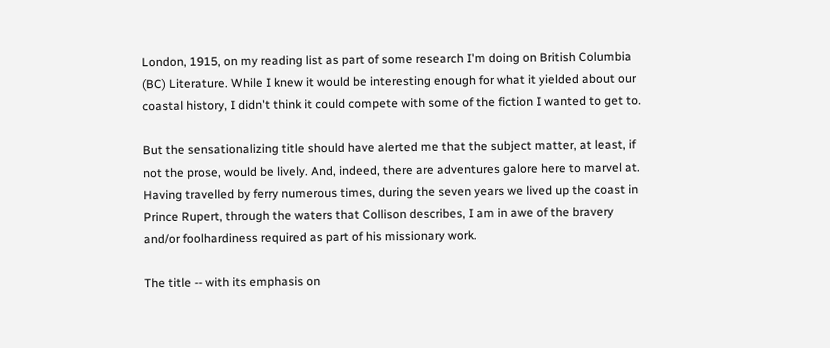London, 1915, on my reading list as part of some research I'm doing on British Columbia (BC) Literature. While I knew it would be interesting enough for what it yielded about our coastal history, I didn't think it could compete with some of the fiction I wanted to get to.

But the sensationalizing title should have alerted me that the subject matter, at least, if not the prose, would be lively. And, indeed, there are adventures galore here to marvel at. Having travelled by ferry numerous times, during the seven years we lived up the coast in Prince Rupert, through the waters that Collison describes, I am in awe of the bravery and/or foolhardiness required as part of his missionary work.

The title -- with its emphasis on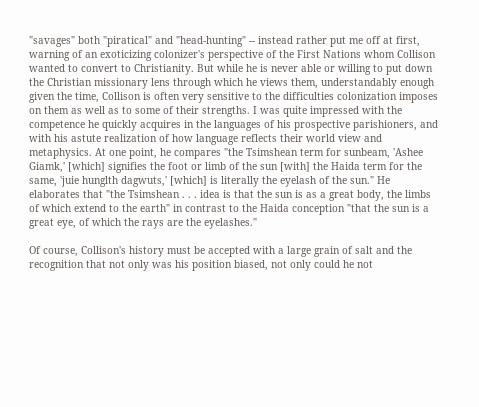"savages" both "piratical" and "head-hunting" -- instead rather put me off at first, warning of an exoticizing colonizer's perspective of the First Nations whom Collison wanted to convert to Christianity. But while he is never able or willing to put down the Christian missionary lens through which he views them, understandably enough given the time, Collison is often very sensitive to the difficulties colonization imposes on them as well as to some of their strengths. I was quite impressed with the competence he quickly acquires in the languages of his prospective parishioners, and with his astute realization of how language reflects their world view and metaphysics. At one point, he compares "the Tsimshean term for sunbeam, 'Ashee Giamk,' [which] signifies the foot or limb of the sun [with] the Haida term for the same, 'juie hunglth dagwuts,' [which] is literally the eyelash of the sun." He elaborates that "the Tsimshean . . . idea is that the sun is as a great body, the limbs of which extend to the earth" in contrast to the Haida conception "that the sun is a great eye, of which the rays are the eyelashes."

Of course, Collison's history must be accepted with a large grain of salt and the recognition that not only was his position biased, not only could he not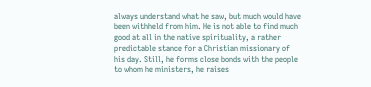always understand what he saw, but much would have been withheld from him. He is not able to find much good at all in the native spirituality, a rather predictable stance for a Christian missionary of his day. Still, he forms close bonds with the people to whom he ministers, he raises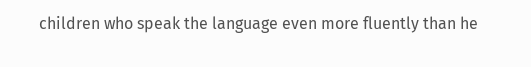children who speak the language even more fluently than he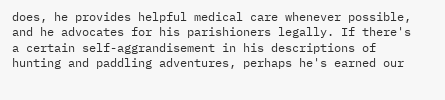does, he provides helpful medical care whenever possible, and he advocates for his parishioners legally. If there's a certain self-aggrandisement in his descriptions of hunting and paddling adventures, perhaps he's earned our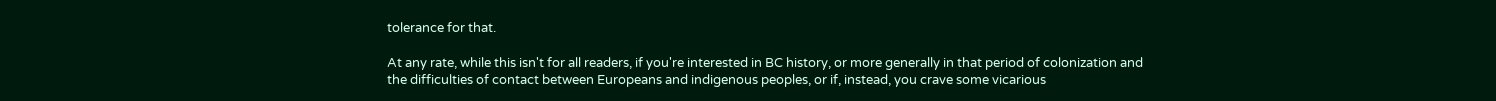tolerance for that.

At any rate, while this isn't for all readers, if you're interested in BC history, or more generally in that period of colonization and the difficulties of contact between Europeans and indigenous peoples, or if, instead, you crave some vicarious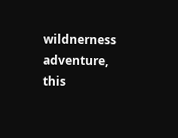wildnerness adventure, this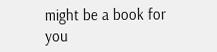might be a book for you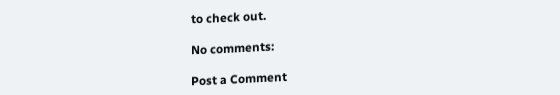to check out.

No comments:

Post a Comment